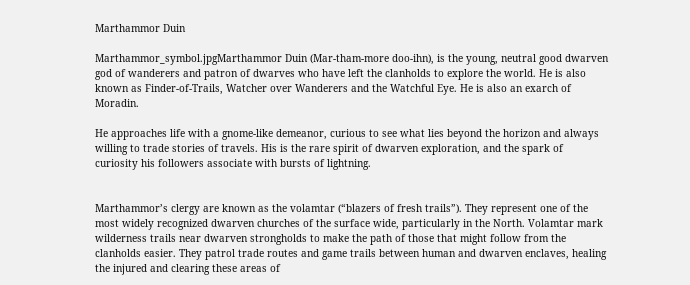Marthammor Duin

Marthammor_symbol.jpgMarthammor Duin (Mar-tham-more doo-ihn), is the young, neutral good dwarven god of wanderers and patron of dwarves who have left the clanholds to explore the world. He is also known as Finder-of-Trails, Watcher over Wanderers and the Watchful Eye. He is also an exarch of Moradin.

He approaches life with a gnome-like demeanor, curious to see what lies beyond the horizon and always willing to trade stories of travels. His is the rare spirit of dwarven exploration, and the spark of curiosity his followers associate with bursts of lightning.


Marthammor’s clergy are known as the volamtar (“blazers of fresh trails”). They represent one of the most widely recognized dwarven churches of the surface wide, particularly in the North. Volamtar mark wilderness trails near dwarven strongholds to make the path of those that might follow from the clanholds easier. They patrol trade routes and game trails between human and dwarven enclaves, healing the injured and clearing these areas of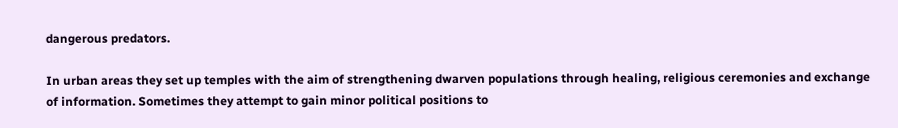dangerous predators.

In urban areas they set up temples with the aim of strengthening dwarven populations through healing, religious ceremonies and exchange of information. Sometimes they attempt to gain minor political positions to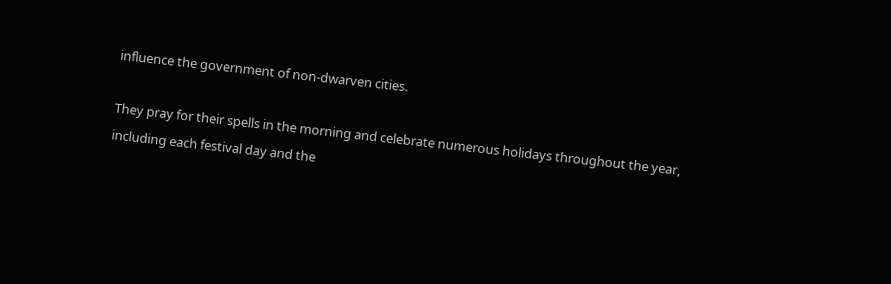influence the government of non-dwarven cities.

They pray for their spells in the morning and celebrate numerous holidays throughout the year, including each festival day and the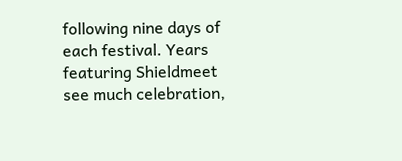following nine days of each festival. Years featuring Shieldmeet see much celebration,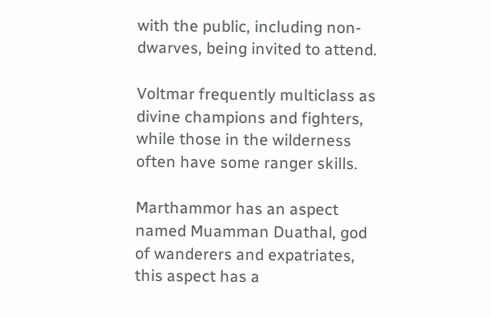with the public, including non-dwarves, being invited to attend.

Voltmar frequently multiclass as divine champions and fighters, while those in the wilderness often have some ranger skills.

Marthammor has an aspect named Muamman Duathal, god of wanderers and expatriates, this aspect has a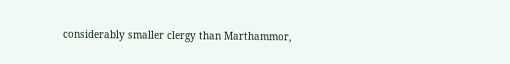considerably smaller clergy than Marthammor,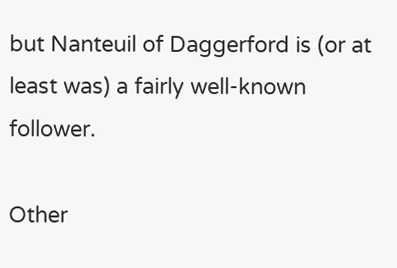but Nanteuil of Daggerford is (or at least was) a fairly well-known follower.

Other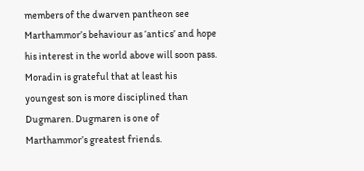members of the dwarven pantheon see Marthammor’s behaviour as ‘antics’ and hope his interest in the world above will soon pass. Moradin is grateful that at least his youngest son is more disciplined than Dugmaren. Dugmaren is one of Marthammor’s greatest friends.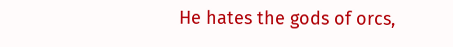He hates the gods of orcs,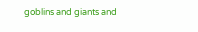goblins and giants and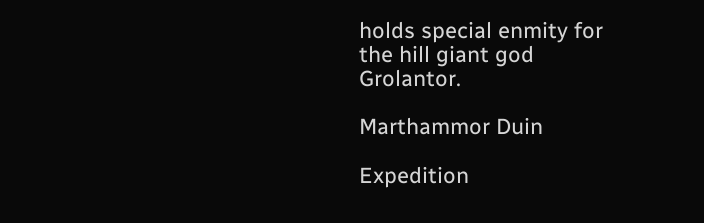holds special enmity for the hill giant god Grolantor.

Marthammor Duin

Expedition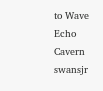to Wave Echo Cavern swansjr